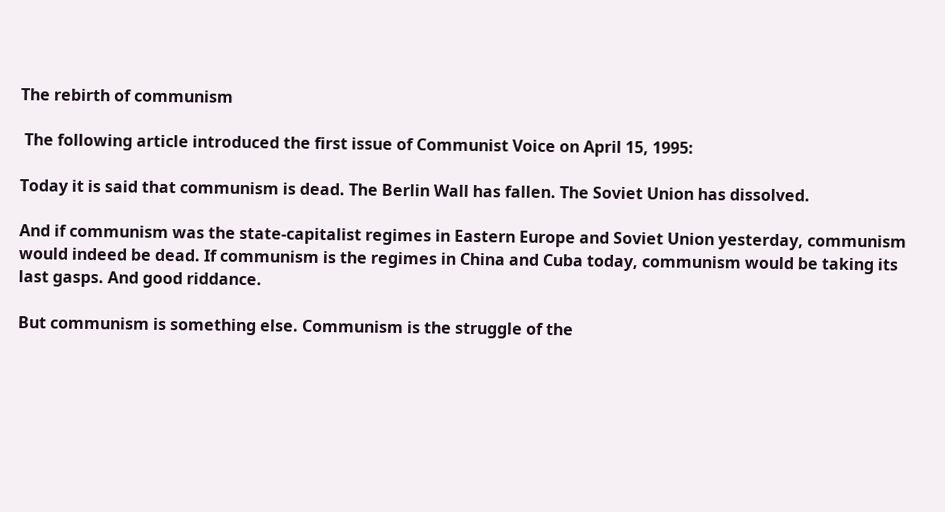The rebirth of communism

 The following article introduced the first issue of Communist Voice on April 15, 1995:

Today it is said that communism is dead. The Berlin Wall has fallen. The Soviet Union has dissolved.

And if communism was the state-capitalist regimes in Eastern Europe and Soviet Union yesterday, communism would indeed be dead. If communism is the regimes in China and Cuba today, communism would be taking its last gasps. And good riddance.

But communism is something else. Communism is the struggle of the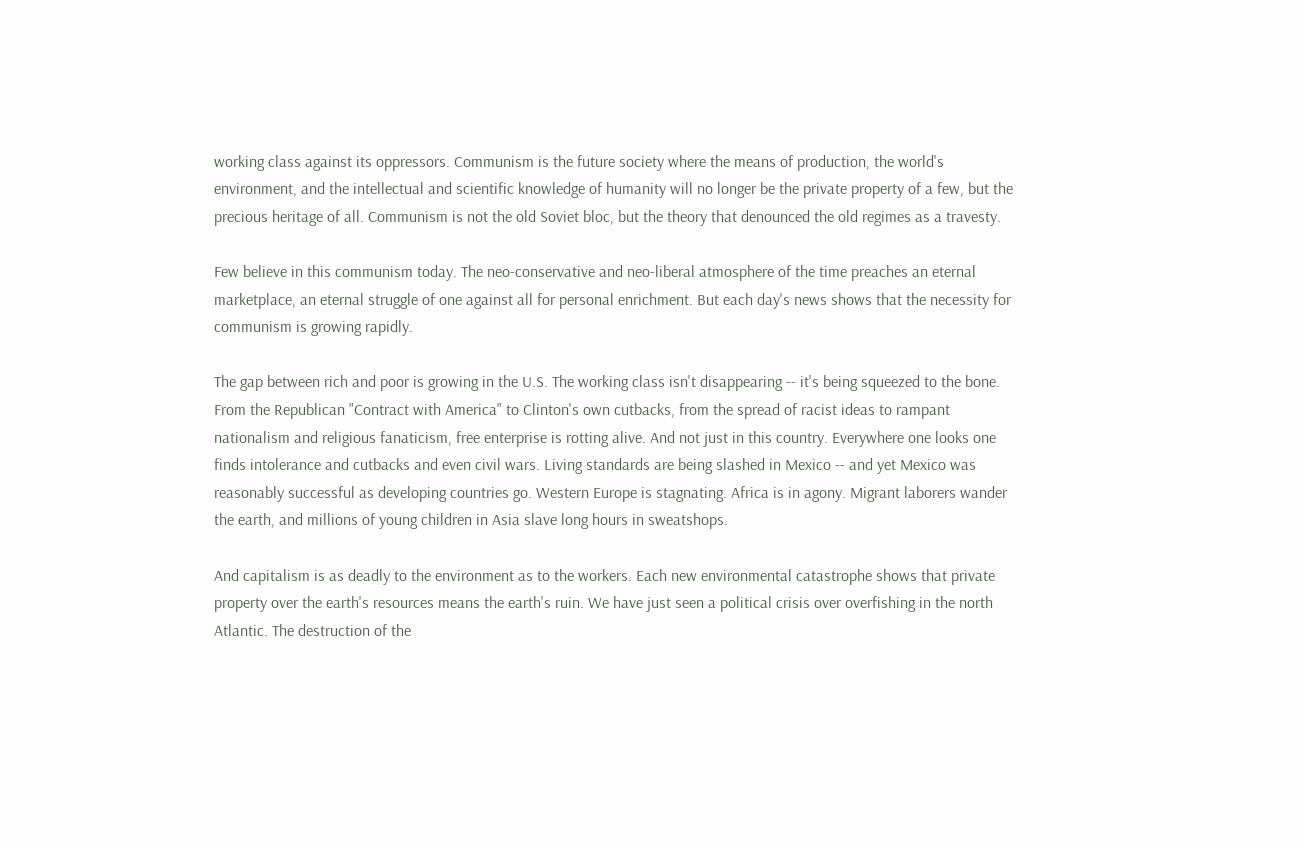working class against its oppressors. Communism is the future society where the means of production, the world's environment, and the intellectual and scientific knowledge of humanity will no longer be the private property of a few, but the precious heritage of all. Communism is not the old Soviet bloc, but the theory that denounced the old regimes as a travesty.

Few believe in this communism today. The neo-conservative and neo-liberal atmosphere of the time preaches an eternal marketplace, an eternal struggle of one against all for personal enrichment. But each day's news shows that the necessity for communism is growing rapidly.

The gap between rich and poor is growing in the U.S. The working class isn't disappearing -- it's being squeezed to the bone. From the Republican "Contract with America" to Clinton's own cutbacks, from the spread of racist ideas to rampant nationalism and religious fanaticism, free enterprise is rotting alive. And not just in this country. Everywhere one looks one finds intolerance and cutbacks and even civil wars. Living standards are being slashed in Mexico -- and yet Mexico was reasonably successful as developing countries go. Western Europe is stagnating. Africa is in agony. Migrant laborers wander the earth, and millions of young children in Asia slave long hours in sweatshops.

And capitalism is as deadly to the environment as to the workers. Each new environmental catastrophe shows that private property over the earth's resources means the earth's ruin. We have just seen a political crisis over overfishing in the north Atlantic. The destruction of the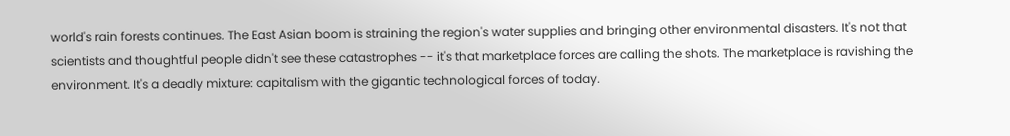world's rain forests continues. The East Asian boom is straining the region's water supplies and bringing other environmental disasters. It's not that scientists and thoughtful people didn't see these catastrophes -- it's that marketplace forces are calling the shots. The marketplace is ravishing the environment. It's a deadly mixture: capitalism with the gigantic technological forces of today.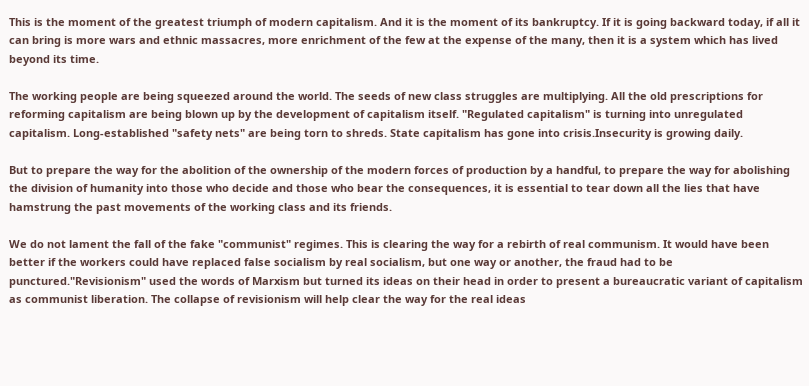This is the moment of the greatest triumph of modern capitalism. And it is the moment of its bankruptcy. If it is going backward today, if all it can bring is more wars and ethnic massacres, more enrichment of the few at the expense of the many, then it is a system which has lived beyond its time.

The working people are being squeezed around the world. The seeds of new class struggles are multiplying. All the old prescriptions for reforming capitalism are being blown up by the development of capitalism itself. "Regulated capitalism" is turning into unregulated capitalism. Long-established "safety nets" are being torn to shreds. State capitalism has gone into crisis.Insecurity is growing daily.

But to prepare the way for the abolition of the ownership of the modern forces of production by a handful, to prepare the way for abolishing the division of humanity into those who decide and those who bear the consequences, it is essential to tear down all the lies that have hamstrung the past movements of the working class and its friends.

We do not lament the fall of the fake "communist" regimes. This is clearing the way for a rebirth of real communism. It would have been better if the workers could have replaced false socialism by real socialism, but one way or another, the fraud had to be punctured."Revisionism" used the words of Marxism but turned its ideas on their head in order to present a bureaucratic variant of capitalism as communist liberation. The collapse of revisionism will help clear the way for the real ideas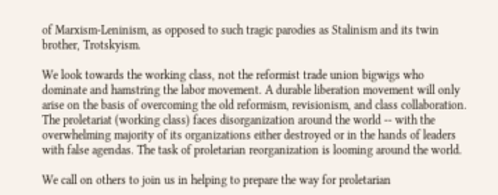of Marxism-Leninism, as opposed to such tragic parodies as Stalinism and its twin brother, Trotskyism.

We look towards the working class, not the reformist trade union bigwigs who dominate and hamstring the labor movement. A durable liberation movement will only arise on the basis of overcoming the old reformism, revisionism, and class collaboration. The proletariat (working class) faces disorganization around the world -- with the overwhelming majority of its organizations either destroyed or in the hands of leaders with false agendas. The task of proletarian reorganization is looming around the world.

We call on others to join us in helping to prepare the way for proletarian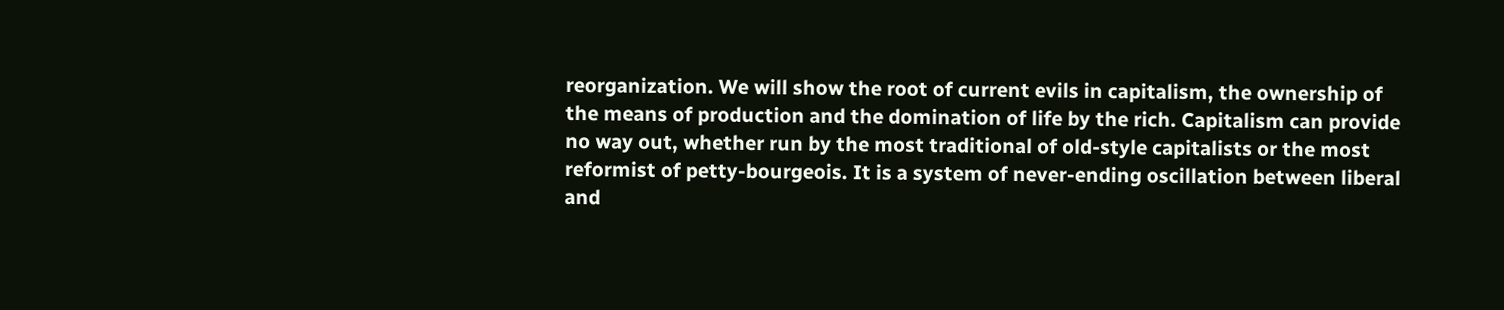reorganization. We will show the root of current evils in capitalism, the ownership of the means of production and the domination of life by the rich. Capitalism can provide no way out, whether run by the most traditional of old-style capitalists or the most reformist of petty-bourgeois. It is a system of never-ending oscillation between liberal and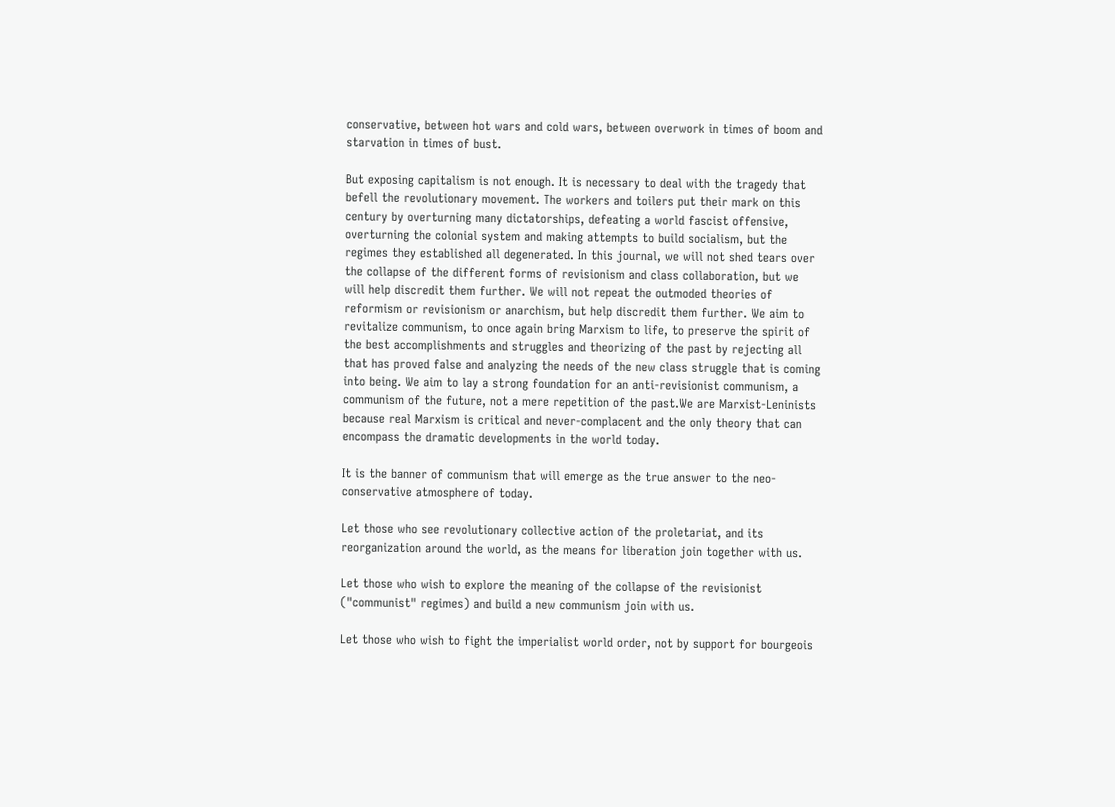conservative, between hot wars and cold wars, between overwork in times of boom and starvation in times of bust.

But exposing capitalism is not enough. It is necessary to deal with the tragedy that befell the revolutionary movement. The workers and toilers put their mark on this century by overturning many dictatorships, defeating a world fascist offensive, overturning the colonial system and making attempts to build socialism, but the regimes they established all degenerated. In this journal, we will not shed tears over the collapse of the different forms of revisionism and class collaboration, but we will help discredit them further. We will not repeat the outmoded theories of reformism or revisionism or anarchism, but help discredit them further. We aim to revitalize communism, to once again bring Marxism to life, to preserve the spirit of the best accomplishments and struggles and theorizing of the past by rejecting all that has proved false and analyzing the needs of the new class struggle that is coming into being. We aim to lay a strong foundation for an anti-revisionist communism, a communism of the future, not a mere repetition of the past.We are Marxist-Leninists because real Marxism is critical and never-complacent and the only theory that can encompass the dramatic developments in the world today.

It is the banner of communism that will emerge as the true answer to the neo-conservative atmosphere of today.

Let those who see revolutionary collective action of the proletariat, and its reorganization around the world, as the means for liberation join together with us.

Let those who wish to explore the meaning of the collapse of the revisionist ("communist" regimes) and build a new communism join with us.

Let those who wish to fight the imperialist world order, not by support for bourgeois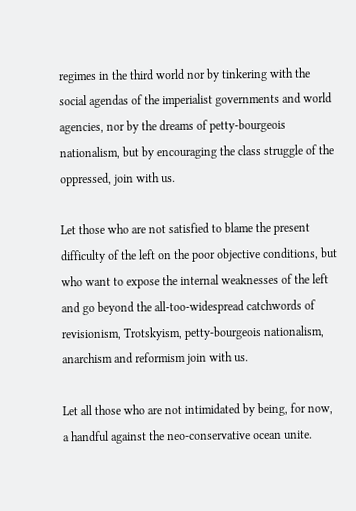regimes in the third world nor by tinkering with the social agendas of the imperialist governments and world agencies, nor by the dreams of petty-bourgeois nationalism, but by encouraging the class struggle of the oppressed, join with us.

Let those who are not satisfied to blame the present difficulty of the left on the poor objective conditions, but who want to expose the internal weaknesses of the left and go beyond the all-too-widespread catchwords of revisionism, Trotskyism, petty-bourgeois nationalism, anarchism and reformism join with us.

Let all those who are not intimidated by being, for now, a handful against the neo-conservative ocean unite.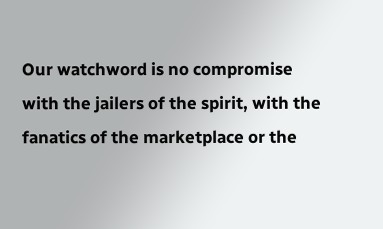Our watchword is no compromise with the jailers of the spirit, with the fanatics of the marketplace or the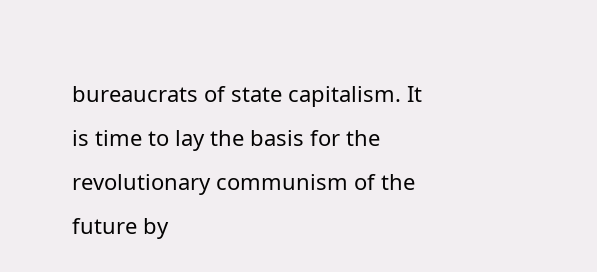bureaucrats of state capitalism. It is time to lay the basis for the revolutionary communism of the future by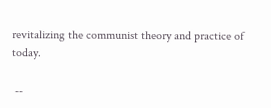revitalizing the communist theory and practice of today.

 --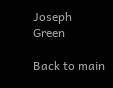Joseph Green

Back to main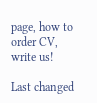page, how to order CV, write us!

Last changed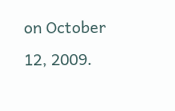on October 12, 2009.